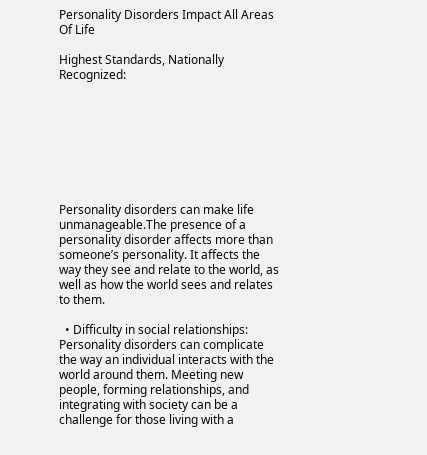Personality Disorders Impact All Areas Of Life

Highest Standards, Nationally Recognized:








Personality disorders can make life unmanageable.The presence of a personality disorder affects more than someone’s personality. It affects the way they see and relate to the world, as well as how the world sees and relates to them.

  • Difficulty in social relationships: Personality disorders can complicate the way an individual interacts with the world around them. Meeting new people, forming relationships, and integrating with society can be a challenge for those living with a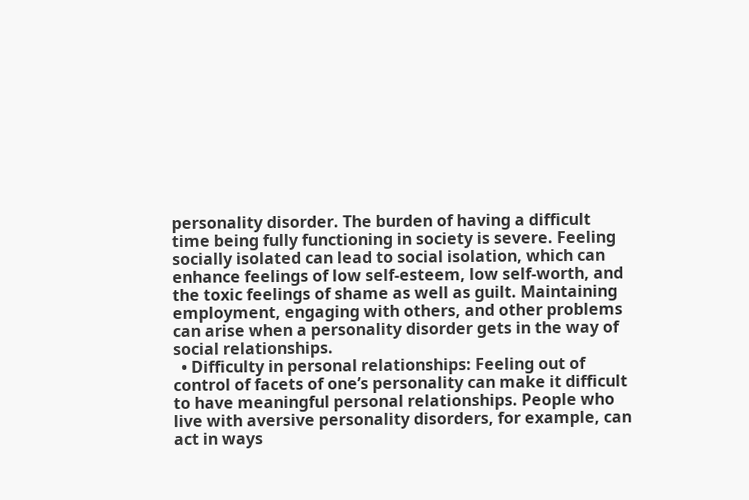personality disorder. The burden of having a difficult time being fully functioning in society is severe. Feeling socially isolated can lead to social isolation, which can enhance feelings of low self-esteem, low self-worth, and the toxic feelings of shame as well as guilt. Maintaining employment, engaging with others, and other problems can arise when a personality disorder gets in the way of social relationships.
  • Difficulty in personal relationships: Feeling out of control of facets of one’s personality can make it difficult to have meaningful personal relationships. People who live with aversive personality disorders, for example, can act in ways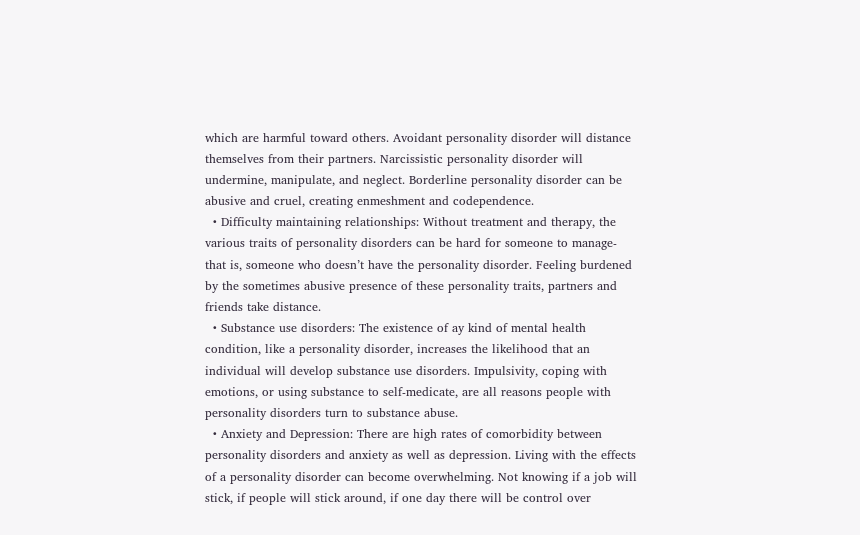which are harmful toward others. Avoidant personality disorder will distance themselves from their partners. Narcissistic personality disorder will undermine, manipulate, and neglect. Borderline personality disorder can be abusive and cruel, creating enmeshment and codependence.
  • Difficulty maintaining relationships: Without treatment and therapy, the various traits of personality disorders can be hard for someone to manage- that is, someone who doesn’t have the personality disorder. Feeling burdened by the sometimes abusive presence of these personality traits, partners and friends take distance.
  • Substance use disorders: The existence of ay kind of mental health condition, like a personality disorder, increases the likelihood that an individual will develop substance use disorders. Impulsivity, coping with emotions, or using substance to self-medicate, are all reasons people with personality disorders turn to substance abuse.
  • Anxiety and Depression: There are high rates of comorbidity between personality disorders and anxiety as well as depression. Living with the effects of a personality disorder can become overwhelming. Not knowing if a job will stick, if people will stick around, if one day there will be control over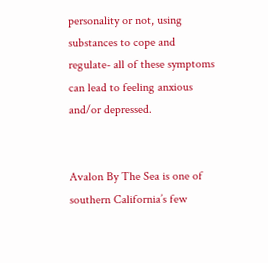personality or not, using substances to cope and regulate- all of these symptoms can lead to feeling anxious and/or depressed.


Avalon By The Sea is one of southern California’s few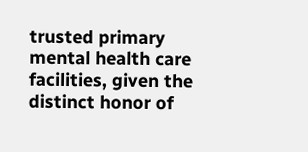trusted primary mental health care facilities, given the distinct honor of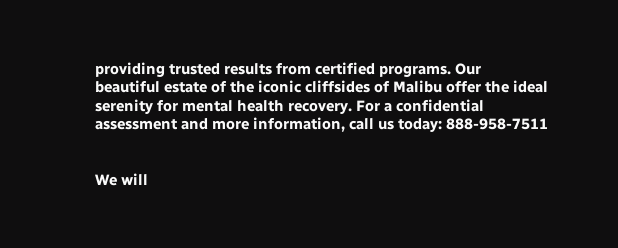providing trusted results from certified programs. Our beautiful estate of the iconic cliffsides of Malibu offer the ideal serenity for mental health recovery. For a confidential assessment and more information, call us today: 888-958-7511


We will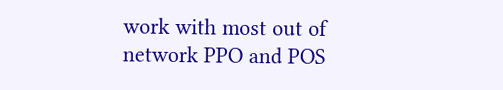work with most out of network PPO and POS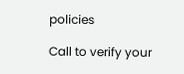policies

Call to verify your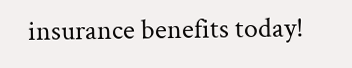insurance benefits today!